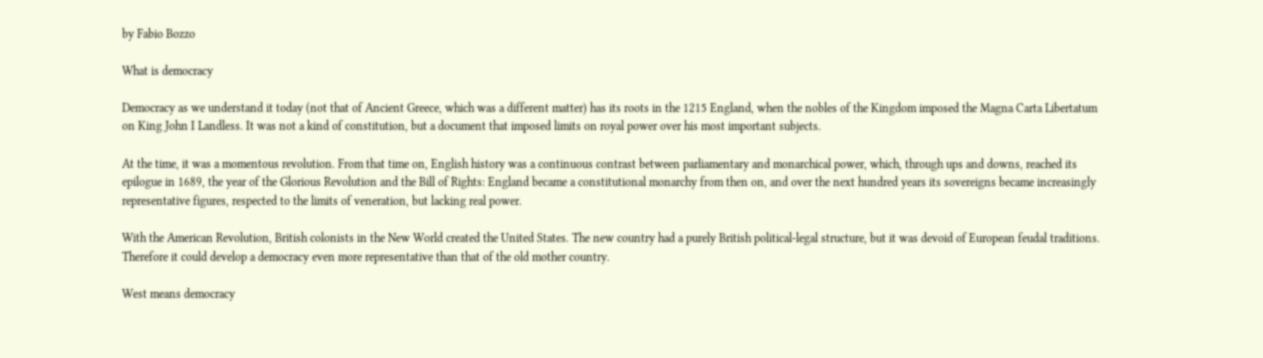by Fabio Bozzo

What is democracy

Democracy as we understand it today (not that of Ancient Greece, which was a different matter) has its roots in the 1215 England, when the nobles of the Kingdom imposed the Magna Carta Libertatum on King John I Landless. It was not a kind of constitution, but a document that imposed limits on royal power over his most important subjects.

At the time, it was a momentous revolution. From that time on, English history was a continuous contrast between parliamentary and monarchical power, which, through ups and downs, reached its epilogue in 1689, the year of the Glorious Revolution and the Bill of Rights: England became a constitutional monarchy from then on, and over the next hundred years its sovereigns became increasingly representative figures, respected to the limits of veneration, but lacking real power.

With the American Revolution, British colonists in the New World created the United States. The new country had a purely British political-legal structure, but it was devoid of European feudal traditions. Therefore it could develop a democracy even more representative than that of the old mother country.

West means democracy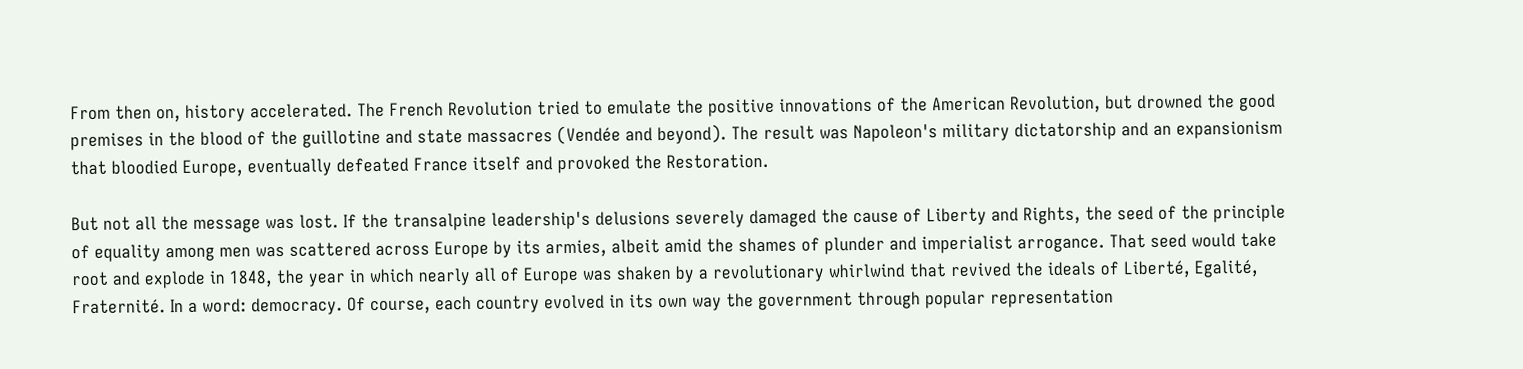From then on, history accelerated. The French Revolution tried to emulate the positive innovations of the American Revolution, but drowned the good premises in the blood of the guillotine and state massacres (Vendée and beyond). The result was Napoleon's military dictatorship and an expansionism that bloodied Europe, eventually defeated France itself and provoked the Restoration.

But not all the message was lost. If the transalpine leadership's delusions severely damaged the cause of Liberty and Rights, the seed of the principle of equality among men was scattered across Europe by its armies, albeit amid the shames of plunder and imperialist arrogance. That seed would take root and explode in 1848, the year in which nearly all of Europe was shaken by a revolutionary whirlwind that revived the ideals of Liberté, Egalité, Fraternité. In a word: democracy. Of course, each country evolved in its own way the government through popular representation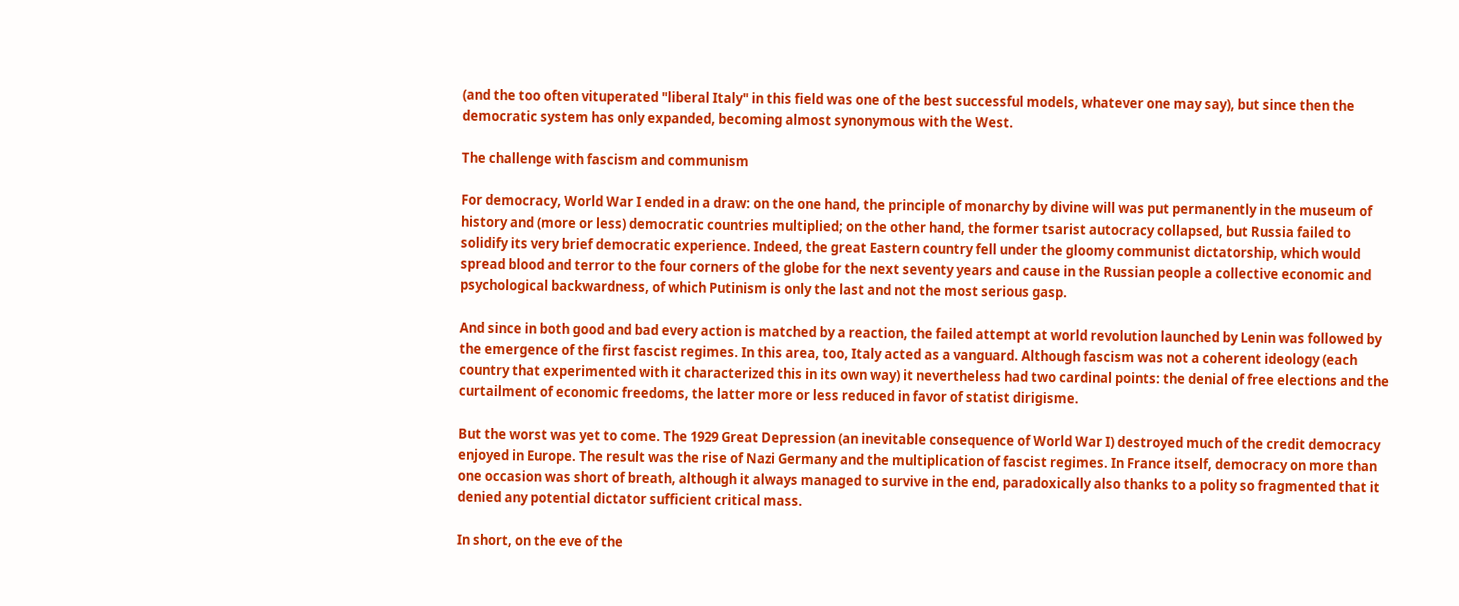(and the too often vituperated "liberal Italy" in this field was one of the best successful models, whatever one may say), but since then the democratic system has only expanded, becoming almost synonymous with the West.

The challenge with fascism and communism

For democracy, World War I ended in a draw: on the one hand, the principle of monarchy by divine will was put permanently in the museum of history and (more or less) democratic countries multiplied; on the other hand, the former tsarist autocracy collapsed, but Russia failed to solidify its very brief democratic experience. Indeed, the great Eastern country fell under the gloomy communist dictatorship, which would spread blood and terror to the four corners of the globe for the next seventy years and cause in the Russian people a collective economic and psychological backwardness, of which Putinism is only the last and not the most serious gasp.

And since in both good and bad every action is matched by a reaction, the failed attempt at world revolution launched by Lenin was followed by the emergence of the first fascist regimes. In this area, too, Italy acted as a vanguard. Although fascism was not a coherent ideology (each country that experimented with it characterized this in its own way) it nevertheless had two cardinal points: the denial of free elections and the curtailment of economic freedoms, the latter more or less reduced in favor of statist dirigisme.

But the worst was yet to come. The 1929 Great Depression (an inevitable consequence of World War I) destroyed much of the credit democracy enjoyed in Europe. The result was the rise of Nazi Germany and the multiplication of fascist regimes. In France itself, democracy on more than one occasion was short of breath, although it always managed to survive in the end, paradoxically also thanks to a polity so fragmented that it denied any potential dictator sufficient critical mass.

In short, on the eve of the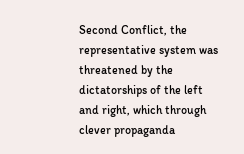Second Conflict, the representative system was threatened by the dictatorships of the left and right, which through clever propaganda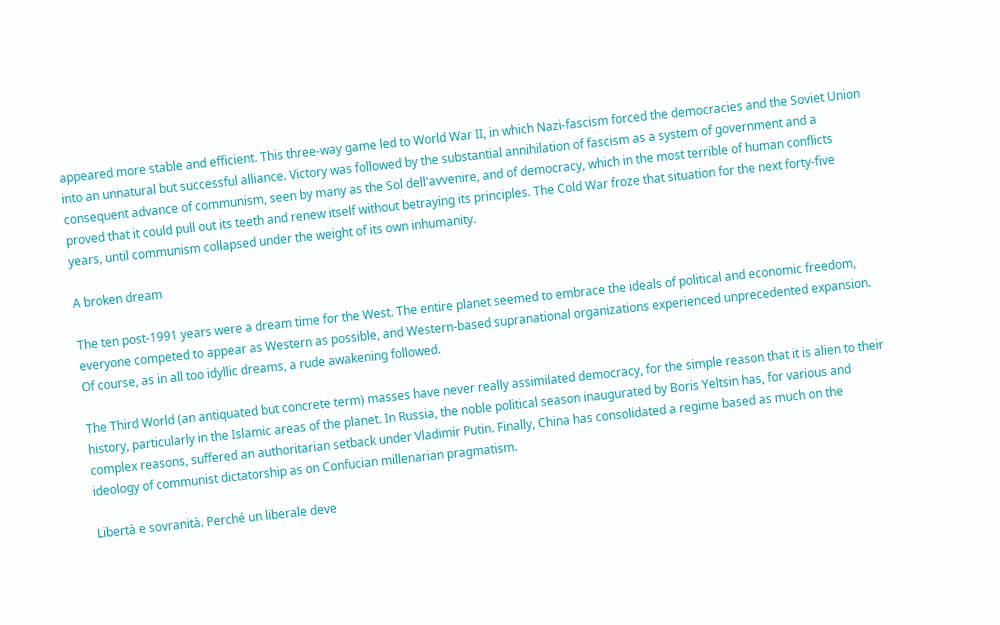appeared more stable and efficient. This three-way game led to World War II, in which Nazi-fascism forced the democracies and the Soviet Union into an unnatural but successful alliance. Victory was followed by the substantial annihilation of fascism as a system of government and a consequent advance of communism, seen by many as the Sol dell'avvenire, and of democracy, which in the most terrible of human conflicts proved that it could pull out its teeth and renew itself without betraying its principles. The Cold War froze that situation for the next forty-five years, until communism collapsed under the weight of its own inhumanity.

A broken dream

The ten post-1991 years were a dream time for the West. The entire planet seemed to embrace the ideals of political and economic freedom, everyone competed to appear as Western as possible, and Western-based supranational organizations experienced unprecedented expansion. Of course, as in all too idyllic dreams, a rude awakening followed.

The Third World (an antiquated but concrete term) masses have never really assimilated democracy, for the simple reason that it is alien to their history, particularly in the Islamic areas of the planet. In Russia, the noble political season inaugurated by Boris Yeltsin has, for various and complex reasons, suffered an authoritarian setback under Vladimir Putin. Finally, China has consolidated a regime based as much on the ideology of communist dictatorship as on Confucian millenarian pragmatism.

Libertà e sovranità. Perché un liberale deve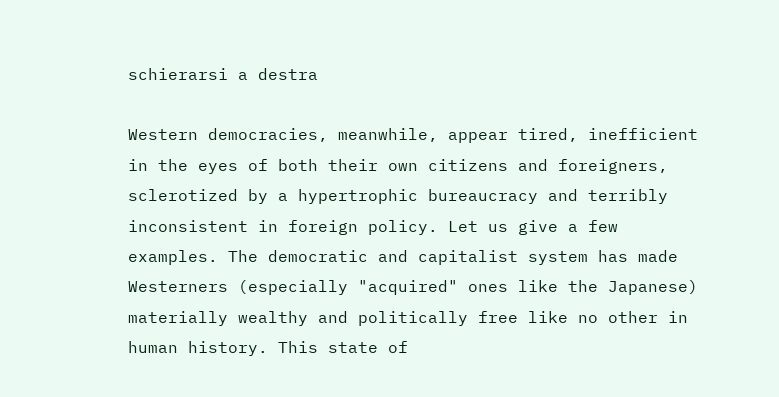schierarsi a destra

Western democracies, meanwhile, appear tired, inefficient in the eyes of both their own citizens and foreigners, sclerotized by a hypertrophic bureaucracy and terribly inconsistent in foreign policy. Let us give a few examples. The democratic and capitalist system has made Westerners (especially "acquired" ones like the Japanese) materially wealthy and politically free like no other in human history. This state of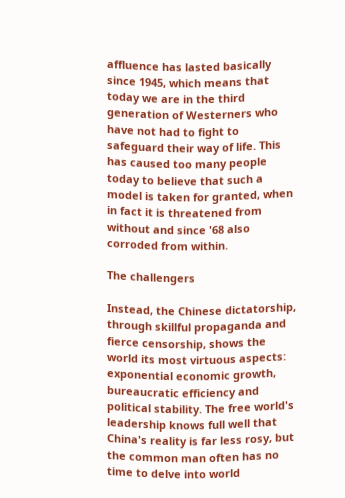affluence has lasted basically since 1945, which means that today we are in the third generation of Westerners who have not had to fight to safeguard their way of life. This has caused too many people today to believe that such a model is taken for granted, when in fact it is threatened from without and since '68 also corroded from within.

The challengers

Instead, the Chinese dictatorship, through skillful propaganda and fierce censorship, shows the world its most virtuous aspects: exponential economic growth, bureaucratic efficiency and political stability. The free world's leadership knows full well that China's reality is far less rosy, but the common man often has no time to delve into world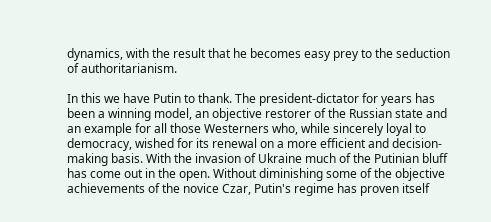dynamics, with the result that he becomes easy prey to the seduction of authoritarianism.

In this we have Putin to thank. The president-dictator for years has been a winning model, an objective restorer of the Russian state and an example for all those Westerners who, while sincerely loyal to democracy, wished for its renewal on a more efficient and decision-making basis. With the invasion of Ukraine much of the Putinian bluff has come out in the open. Without diminishing some of the objective achievements of the novice Czar, Putin's regime has proven itself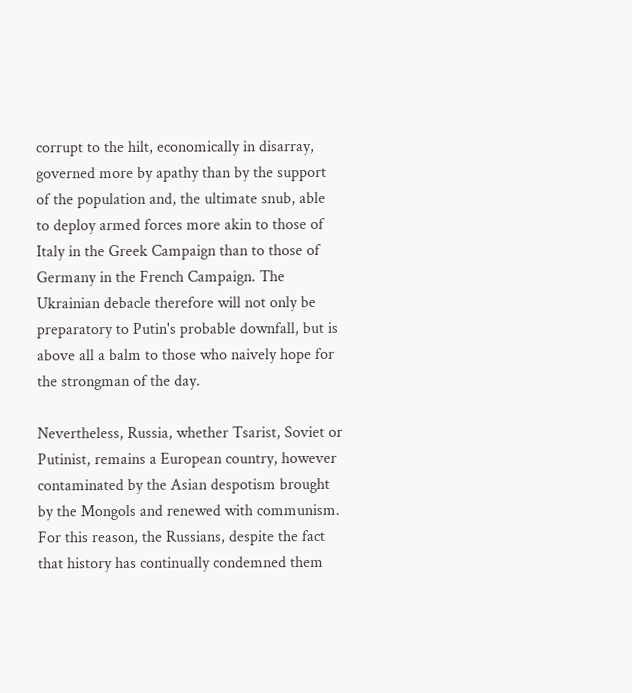corrupt to the hilt, economically in disarray, governed more by apathy than by the support of the population and, the ultimate snub, able to deploy armed forces more akin to those of Italy in the Greek Campaign than to those of Germany in the French Campaign. The Ukrainian debacle therefore will not only be preparatory to Putin's probable downfall, but is above all a balm to those who naively hope for the strongman of the day.

Nevertheless, Russia, whether Tsarist, Soviet or Putinist, remains a European country, however contaminated by the Asian despotism brought by the Mongols and renewed with communism. For this reason, the Russians, despite the fact that history has continually condemned them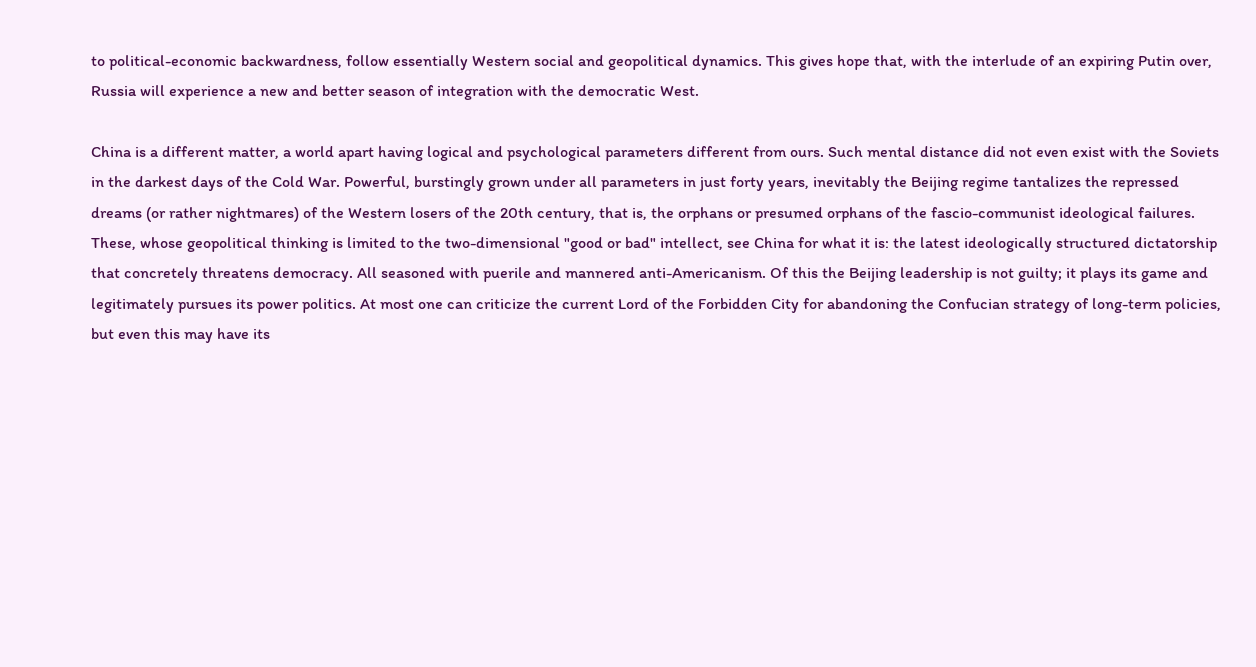to political-economic backwardness, follow essentially Western social and geopolitical dynamics. This gives hope that, with the interlude of an expiring Putin over, Russia will experience a new and better season of integration with the democratic West.

China is a different matter, a world apart having logical and psychological parameters different from ours. Such mental distance did not even exist with the Soviets in the darkest days of the Cold War. Powerful, burstingly grown under all parameters in just forty years, inevitably the Beijing regime tantalizes the repressed dreams (or rather nightmares) of the Western losers of the 20th century, that is, the orphans or presumed orphans of the fascio-communist ideological failures. These, whose geopolitical thinking is limited to the two-dimensional "good or bad" intellect, see China for what it is: the latest ideologically structured dictatorship that concretely threatens democracy. All seasoned with puerile and mannered anti-Americanism. Of this the Beijing leadership is not guilty; it plays its game and legitimately pursues its power politics. At most one can criticize the current Lord of the Forbidden City for abandoning the Confucian strategy of long-term policies, but even this may have its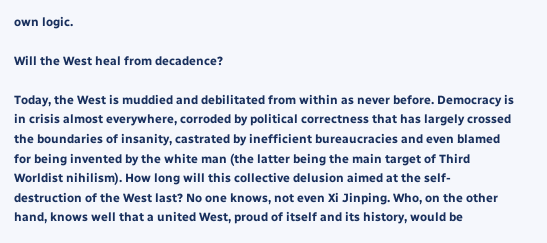own logic.

Will the West heal from decadence?

Today, the West is muddied and debilitated from within as never before. Democracy is in crisis almost everywhere, corroded by political correctness that has largely crossed the boundaries of insanity, castrated by inefficient bureaucracies and even blamed for being invented by the white man (the latter being the main target of Third Worldist nihilism). How long will this collective delusion aimed at the self-destruction of the West last? No one knows, not even Xi Jinping. Who, on the other hand, knows well that a united West, proud of itself and its history, would be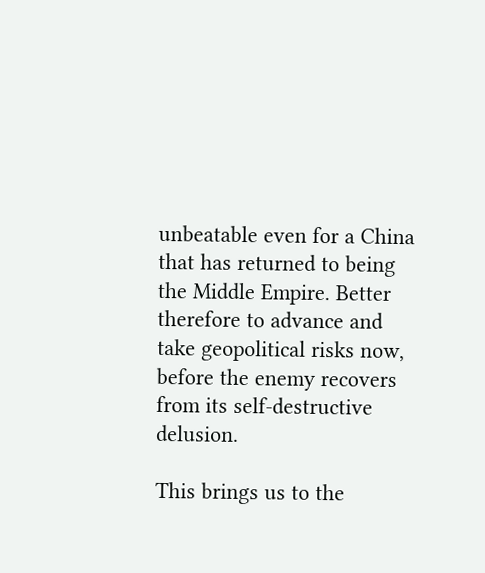unbeatable even for a China that has returned to being the Middle Empire. Better therefore to advance and take geopolitical risks now, before the enemy recovers from its self-destructive delusion.

This brings us to the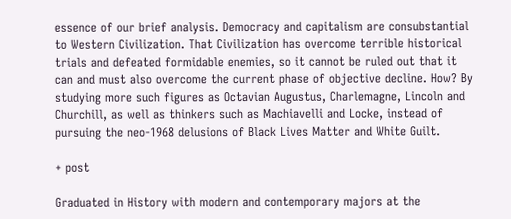essence of our brief analysis. Democracy and capitalism are consubstantial to Western Civilization. That Civilization has overcome terrible historical trials and defeated formidable enemies, so it cannot be ruled out that it can and must also overcome the current phase of objective decline. How? By studying more such figures as Octavian Augustus, Charlemagne, Lincoln and Churchill, as well as thinkers such as Machiavelli and Locke, instead of pursuing the neo-1968 delusions of Black Lives Matter and White Guilt.

+ post

Graduated in History with modern and contemporary majors at the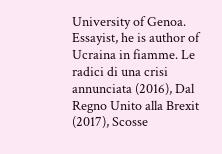University of Genoa. Essayist, he is author of Ucraina in fiamme. Le radici di una crisi annunciata (2016), Dal Regno Unito alla Brexit (2017), Scosse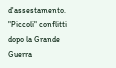d'assestamento. "Piccoli" conflitti dopo la Grande Guerra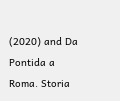(2020) and Da Pontida a Roma. Storia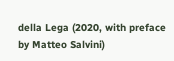della Lega (2020, with preface by Matteo Salvini)